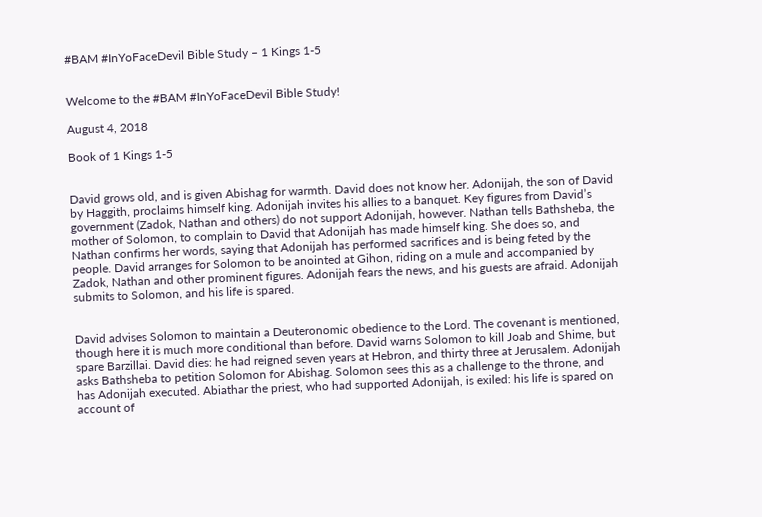#BAM #InYoFaceDevil Bible Study – 1 Kings 1-5


Welcome to the #BAM #InYoFaceDevil Bible Study!

August 4, 2018

Book of 1 Kings 1-5


David grows old, and is given Abishag for warmth. David does not know her. Adonijah, the son of David by Haggith, proclaims himself king. Adonijah invites his allies to a banquet. Key figures from David’s government (Zadok, Nathan and others) do not support Adonijah, however. Nathan tells Bathsheba, the mother of Solomon, to complain to David that Adonijah has made himself king. She does so, and Nathan confirms her words, saying that Adonijah has performed sacrifices and is being feted by the people. David arranges for Solomon to be anointed at Gihon, riding on a mule and accompanied by Zadok, Nathan and other prominent figures. Adonijah fears the news, and his guests are afraid. Adonijah submits to Solomon, and his life is spared.


David advises Solomon to maintain a Deuteronomic obedience to the Lord. The covenant is mentioned, though here it is much more conditional than before. David warns Solomon to kill Joab and Shime, but spare Barzillai. David dies: he had reigned seven years at Hebron, and thirty three at Jerusalem. Adonijah asks Bathsheba to petition Solomon for Abishag. Solomon sees this as a challenge to the throne, and has Adonijah executed. Abiathar the priest, who had supported Adonijah, is exiled: his life is spared on account of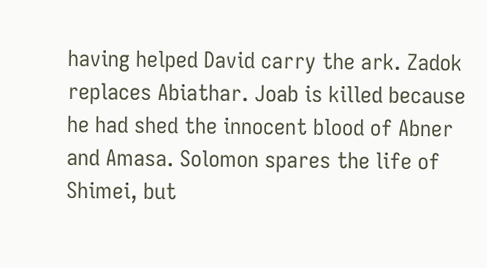having helped David carry the ark. Zadok replaces Abiathar. Joab is killed because he had shed the innocent blood of Abner and Amasa. Solomon spares the life of Shimei, but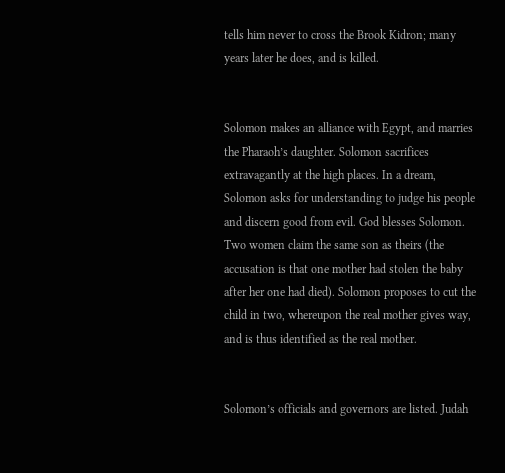tells him never to cross the Brook Kidron; many years later he does, and is killed.


Solomon makes an alliance with Egypt, and marries the Pharaoh’s daughter. Solomon sacrifices extravagantly at the high places. In a dream, Solomon asks for understanding to judge his people and discern good from evil. God blesses Solomon. Two women claim the same son as theirs (the accusation is that one mother had stolen the baby after her one had died). Solomon proposes to cut the child in two, whereupon the real mother gives way, and is thus identified as the real mother.


Solomon’s officials and governors are listed. Judah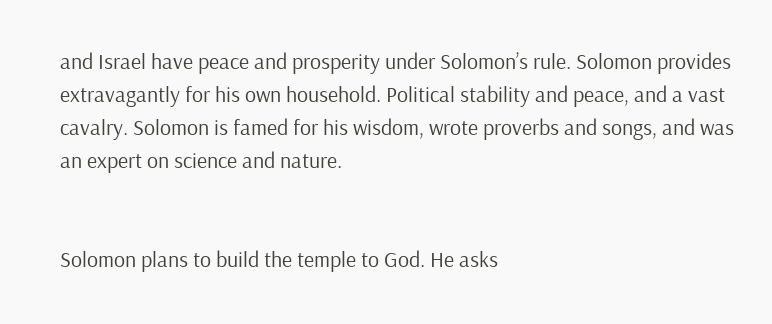and Israel have peace and prosperity under Solomon’s rule. Solomon provides extravagantly for his own household. Political stability and peace, and a vast cavalry. Solomon is famed for his wisdom, wrote proverbs and songs, and was an expert on science and nature.


Solomon plans to build the temple to God. He asks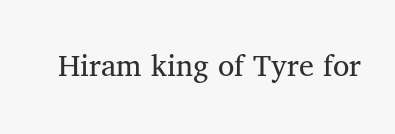Hiram king of Tyre for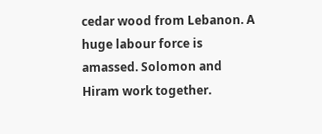cedar wood from Lebanon. A huge labour force is amassed. Solomon and Hiram work together.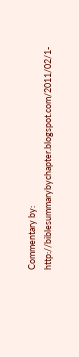Commentary by: http://biblesummarybychapter.blogspot.com/2011/02/1-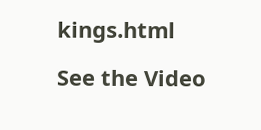kings.html

See the Video